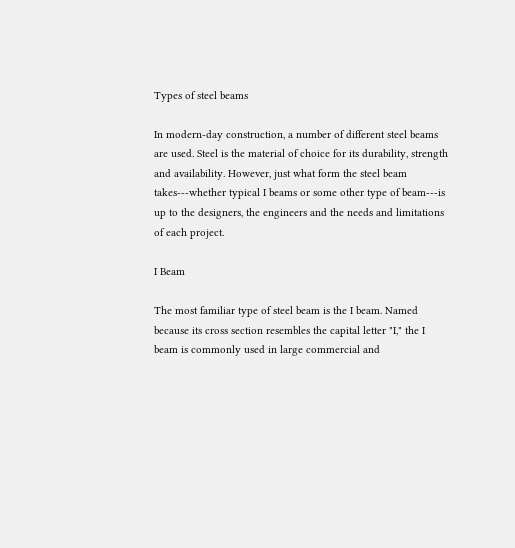Types of steel beams

In modern-day construction, a number of different steel beams are used. Steel is the material of choice for its durability, strength and availability. However, just what form the steel beam takes---whether typical I beams or some other type of beam---is up to the designers, the engineers and the needs and limitations of each project.

I Beam

The most familiar type of steel beam is the I beam. Named because its cross section resembles the capital letter "I," the I beam is commonly used in large commercial and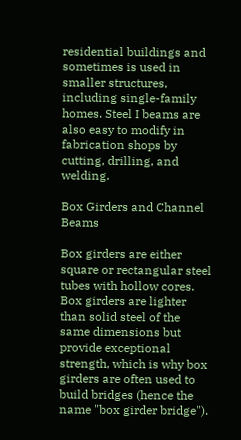residential buildings and sometimes is used in smaller structures, including single-family homes. Steel I beams are also easy to modify in fabrication shops by cutting, drilling, and welding.

Box Girders and Channel Beams

Box girders are either square or rectangular steel tubes with hollow cores. Box girders are lighter than solid steel of the same dimensions but provide exceptional strength, which is why box girders are often used to build bridges (hence the name "box girder bridge").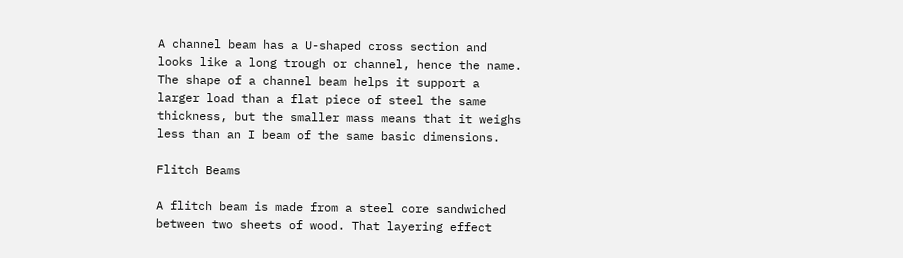A channel beam has a U-shaped cross section and looks like a long trough or channel, hence the name. The shape of a channel beam helps it support a larger load than a flat piece of steel the same thickness, but the smaller mass means that it weighs less than an I beam of the same basic dimensions.

Flitch Beams

A flitch beam is made from a steel core sandwiched between two sheets of wood. That layering effect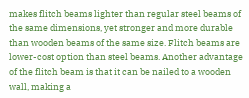makes flitch beams lighter than regular steel beams of the same dimensions, yet stronger and more durable than wooden beams of the same size. Flitch beams are lower-cost option than steel beams. Another advantage of the flitch beam is that it can be nailed to a wooden wall, making a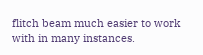flitch beam much easier to work with in many instances.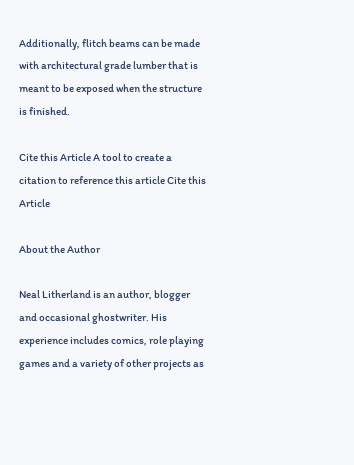Additionally, flitch beams can be made with architectural grade lumber that is meant to be exposed when the structure is finished.

Cite this Article A tool to create a citation to reference this article Cite this Article

About the Author

Neal Litherland is an author, blogger and occasional ghostwriter. His experience includes comics, role playing games and a variety of other projects as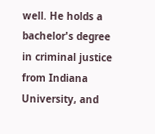well. He holds a bachelor's degree in criminal justice from Indiana University, and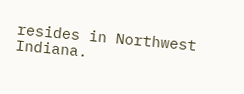resides in Northwest Indiana.